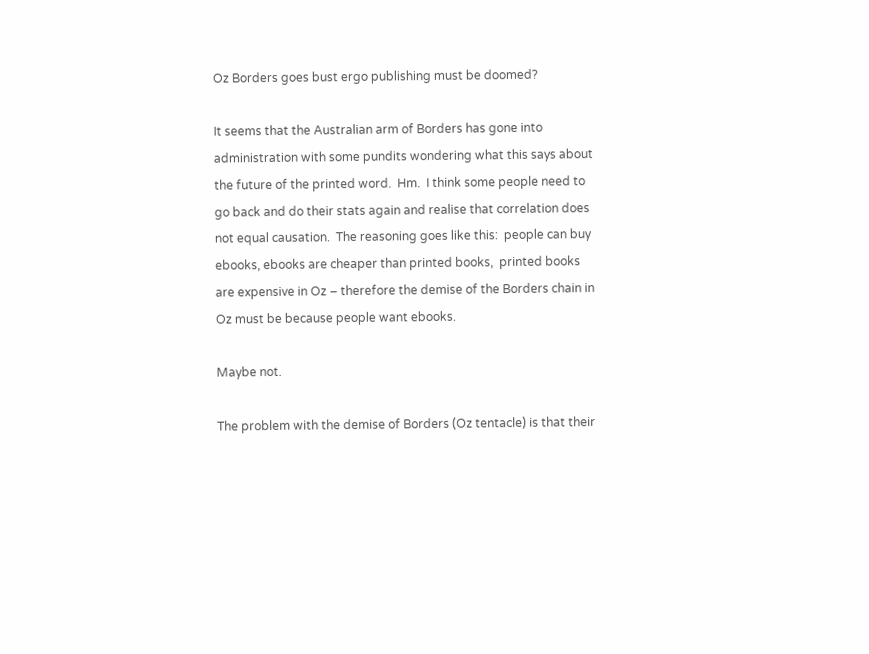Oz Borders goes bust ergo publishing must be doomed?

It seems that the Australian arm of Borders has gone into administration with some pundits wondering what this says about the future of the printed word.  Hm.  I think some people need to go back and do their stats again and realise that correlation does not equal causation.  The reasoning goes like this:  people can buy ebooks, ebooks are cheaper than printed books,  printed books are expensive in Oz – therefore the demise of the Borders chain in Oz must be because people want ebooks.

Maybe not.

The problem with the demise of Borders (Oz tentacle) is that their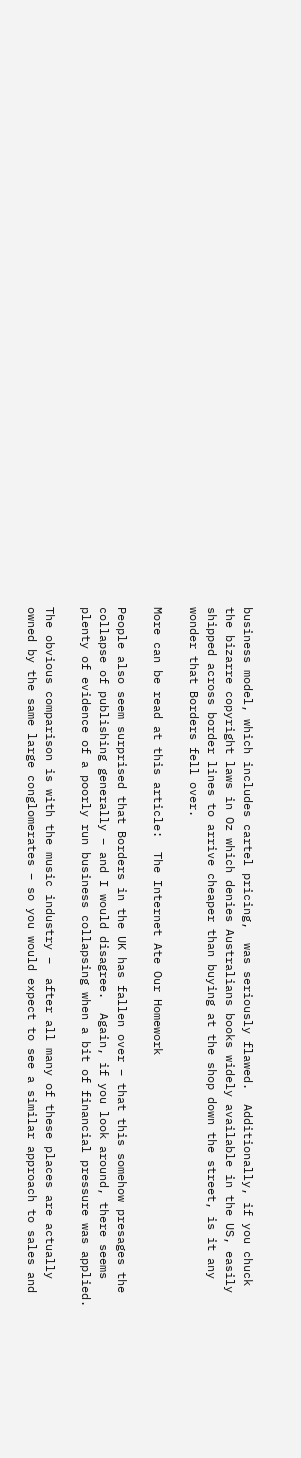business model, which includes cartel pricing,  was seriously flawed.  Additionally, if you chuck the bizarre copyright laws in Oz which denies Australians books widely available in the US, easily  shipped across border lines to arrive cheaper than buying at the shop down the street, is it any wonder that Borders fell over.

More can be read at this article:  The Internet Ate Our Homework

People also seem surprised that Borders in the UK has fallen over – that this somehow presages the collapse of publishing generally – and I would disagree.  Again, if you look around, there seems plenty of evidence of a poorly run business collapsing when a bit of financial pressure was applied.

The obvious comparison is with the music industry –  after all many of these places are actually owned by the same large conglomerates – so you would expect to see a similar approach to sales and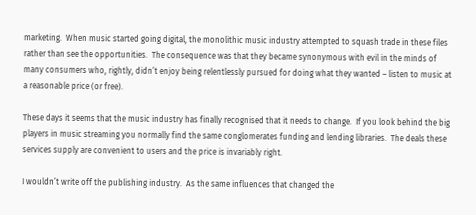marketing.  When music started going digital, the monolithic music industry attempted to squash trade in these files rather than see the opportunities.  The consequence was that they became synonymous with evil in the minds of many consumers who, rightly, didn’t enjoy being relentlessly pursued for doing what they wanted – listen to music at a reasonable price (or free).

These days it seems that the music industry has finally recognised that it needs to change.  If you look behind the big players in music streaming you normally find the same conglomerates funding and lending libraries.  The deals these services supply are convenient to users and the price is invariably right.

I wouldn’t write off the publishing industry.  As the same influences that changed the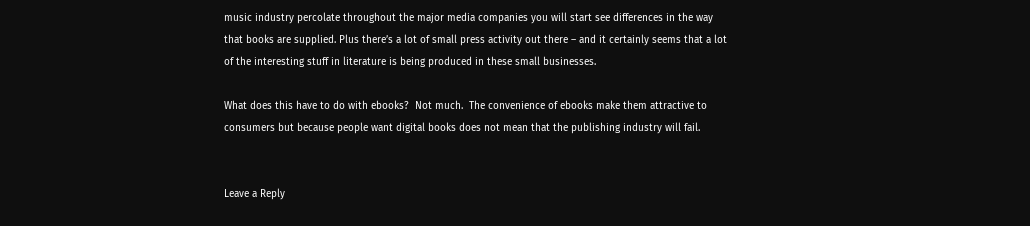music industry percolate throughout the major media companies you will start see differences in the way that books are supplied. Plus there’s a lot of small press activity out there – and it certainly seems that a lot of the interesting stuff in literature is being produced in these small businesses.

What does this have to do with ebooks?  Not much.  The convenience of ebooks make them attractive to consumers but because people want digital books does not mean that the publishing industry will fail.


Leave a Reply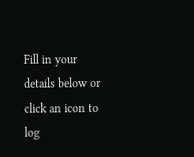Fill in your details below or click an icon to log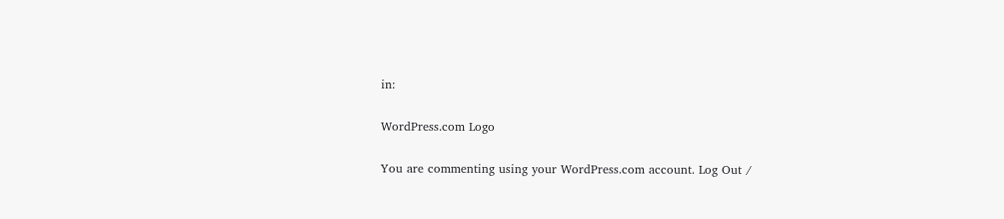in:

WordPress.com Logo

You are commenting using your WordPress.com account. Log Out /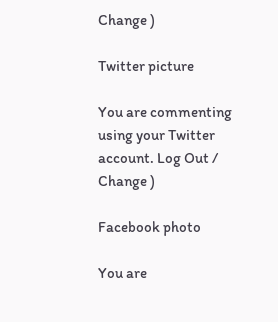Change )

Twitter picture

You are commenting using your Twitter account. Log Out / Change )

Facebook photo

You are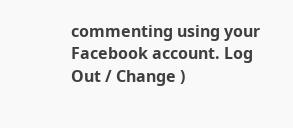commenting using your Facebook account. Log Out / Change )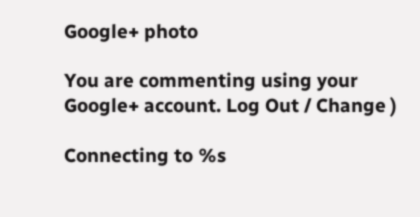Google+ photo

You are commenting using your Google+ account. Log Out / Change )

Connecting to %s